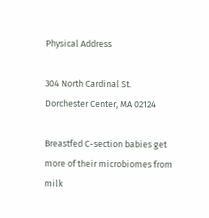Physical Address

304 North Cardinal St.
Dorchester Center, MA 02124

Breastfed C-section babies get more of their microbiomes from milk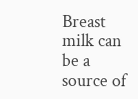Breast milk can be a source of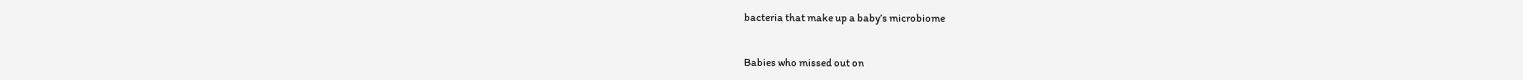bacteria that make up a baby’s microbiome


Babies who missed out on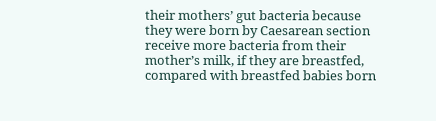their mothers’ gut bacteria because they were born by Caesarean section receive more bacteria from their mother’s milk, if they are breastfed, compared with breastfed babies born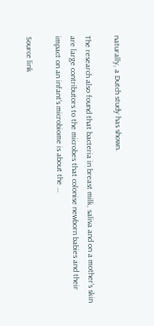naturally, a Dutch study has shown.

The research also found that bacteria in breast milk, saliva and on a mother’s skin are large contributors to the microbes that colonise newborn babies and their impact on an infant’s microbiome is about the …

Source link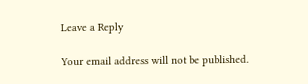Leave a Reply

Your email address will not be published.